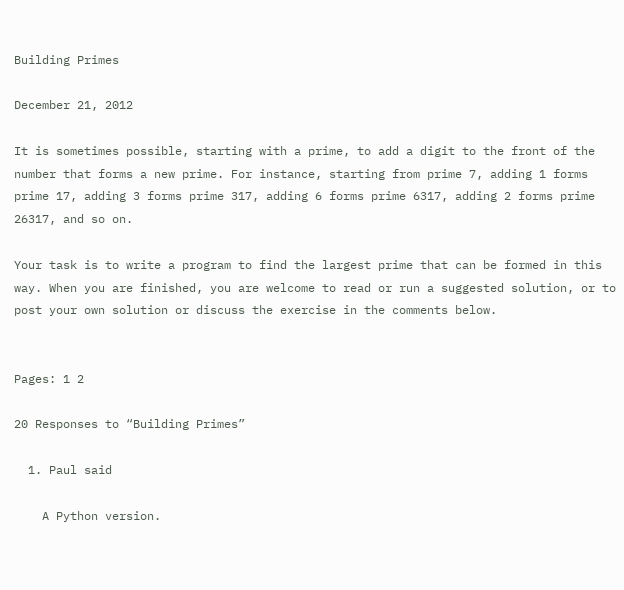Building Primes

December 21, 2012

It is sometimes possible, starting with a prime, to add a digit to the front of the number that forms a new prime. For instance, starting from prime 7, adding 1 forms prime 17, adding 3 forms prime 317, adding 6 forms prime 6317, adding 2 forms prime 26317, and so on.

Your task is to write a program to find the largest prime that can be formed in this way. When you are finished, you are welcome to read or run a suggested solution, or to post your own solution or discuss the exercise in the comments below.


Pages: 1 2

20 Responses to “Building Primes”

  1. Paul said

    A Python version.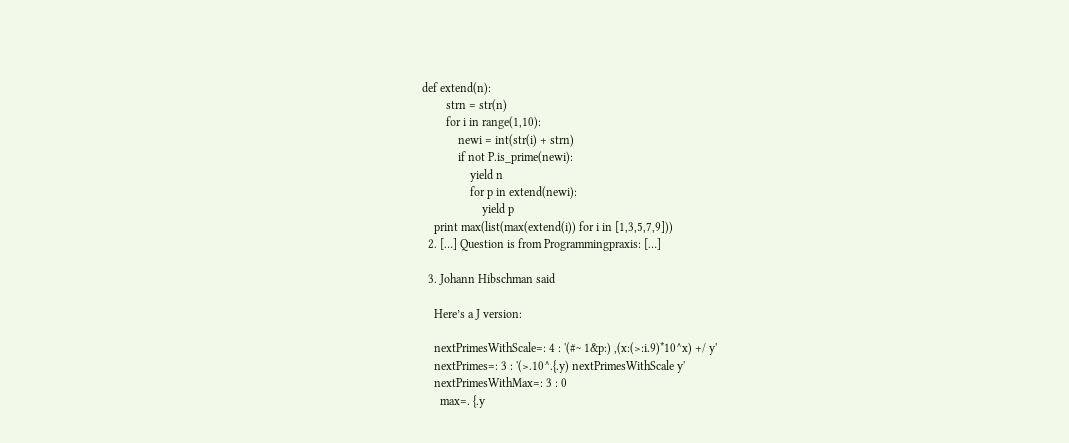def extend(n):
        strn = str(n)
        for i in range(1,10):
            newi = int(str(i) + strn)
            if not P.is_prime(newi):
                yield n
                for p in extend(newi):
                    yield p
    print max(list(max(extend(i)) for i in [1,3,5,7,9]))
  2. […] Question is from Programmingpraxis: […]

  3. Johann Hibschman said

    Here’s a J version:

    nextPrimesWithScale=: 4 : '(#~ 1&p:) ,(x:(>:i.9)*10^x) +/ y'
    nextPrimes=: 3 : '(>.10^.{.y) nextPrimesWithScale y'
    nextPrimesWithMax=: 3 : 0
      max=. {.y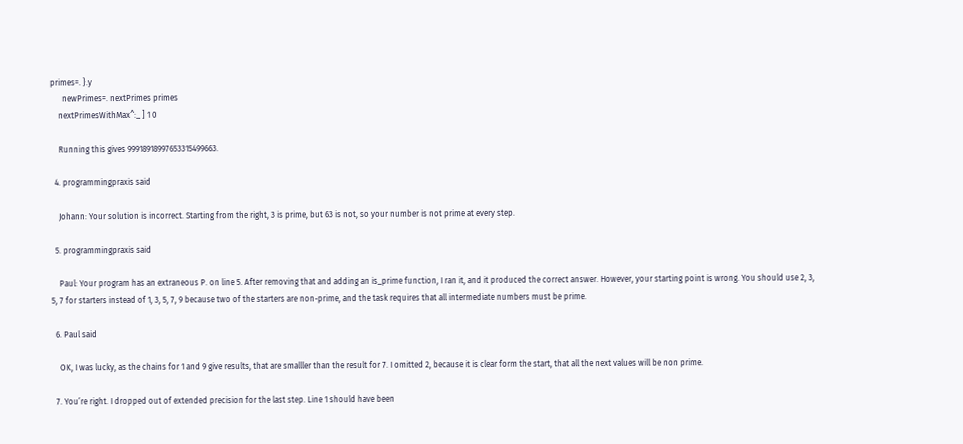primes=. }.y
      newPrimes=. nextPrimes primes
    nextPrimesWithMax^:_ ] 1 0

    Running this gives 99918918997653315499663.

  4. programmingpraxis said

    Johann: Your solution is incorrect. Starting from the right, 3 is prime, but 63 is not, so your number is not prime at every step.

  5. programmingpraxis said

    Paul: Your program has an extraneous P. on line 5. After removing that and adding an is_prime function, I ran it, and it produced the correct answer. However, your starting point is wrong. You should use 2, 3, 5, 7 for starters instead of 1, 3, 5, 7, 9 because two of the starters are non-prime, and the task requires that all intermediate numbers must be prime.

  6. Paul said

    OK, I was lucky, as the chains for 1 and 9 give results, that are smalller than the result for 7. I omitted 2, because it is clear form the start, that all the next values will be non prime.

  7. You’re right. I dropped out of extended precision for the last step. Line 1 should have been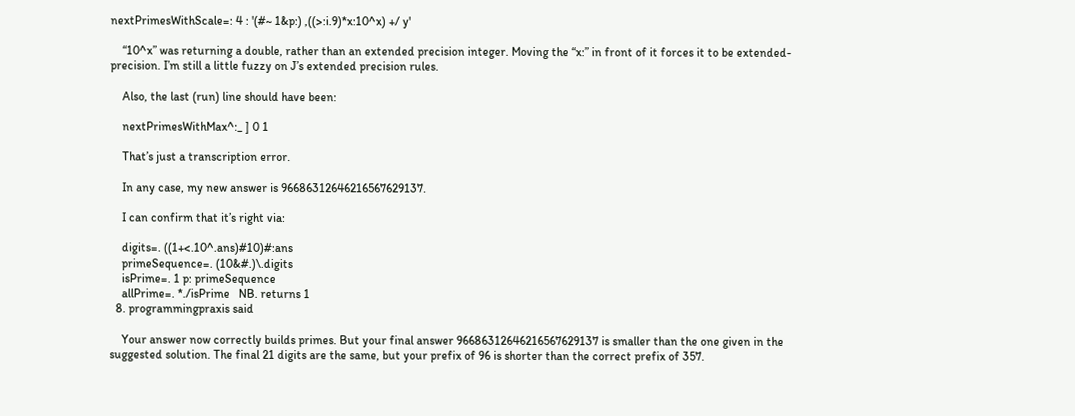nextPrimesWithScale=: 4 : '(#~ 1&p:) ,((>:i.9)*x:10^x) +/ y'

    “10^x” was returning a double, rather than an extended precision integer. Moving the “x:” in front of it forces it to be extended-precision. I’m still a little fuzzy on J’s extended precision rules.

    Also, the last (run) line should have been:

    nextPrimesWithMax^:_ ] 0 1

    That’s just a transcription error.

    In any case, my new answer is 96686312646216567629137.

    I can confirm that it’s right via:

    digits=. ((1+<.10^.ans)#10)#:ans
    primeSequence=. (10&#.)\.digits
    isPrime=. 1 p: primeSequence
    allPrime=. *./isPrime   NB. returns 1
  8. programmingpraxis said

    Your answer now correctly builds primes. But your final answer 96686312646216567629137 is smaller than the one given in the suggested solution. The final 21 digits are the same, but your prefix of 96 is shorter than the correct prefix of 357.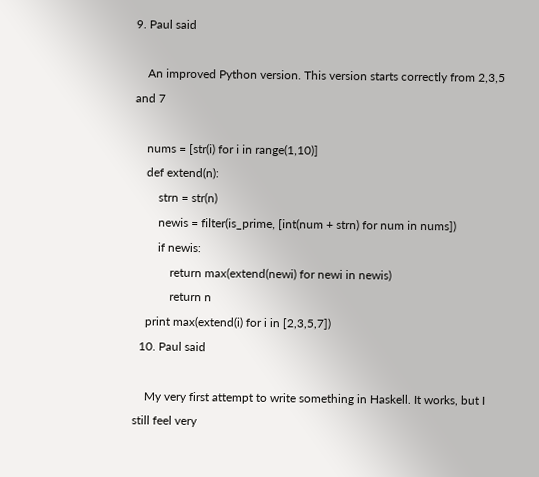9. Paul said

    An improved Python version. This version starts correctly from 2,3,5 and 7

    nums = [str(i) for i in range(1,10)]
    def extend(n):
        strn = str(n)
        newis = filter(is_prime, [int(num + strn) for num in nums])
        if newis:
            return max(extend(newi) for newi in newis)
            return n
    print max(extend(i) for i in [2,3,5,7])
  10. Paul said

    My very first attempt to write something in Haskell. It works, but I still feel very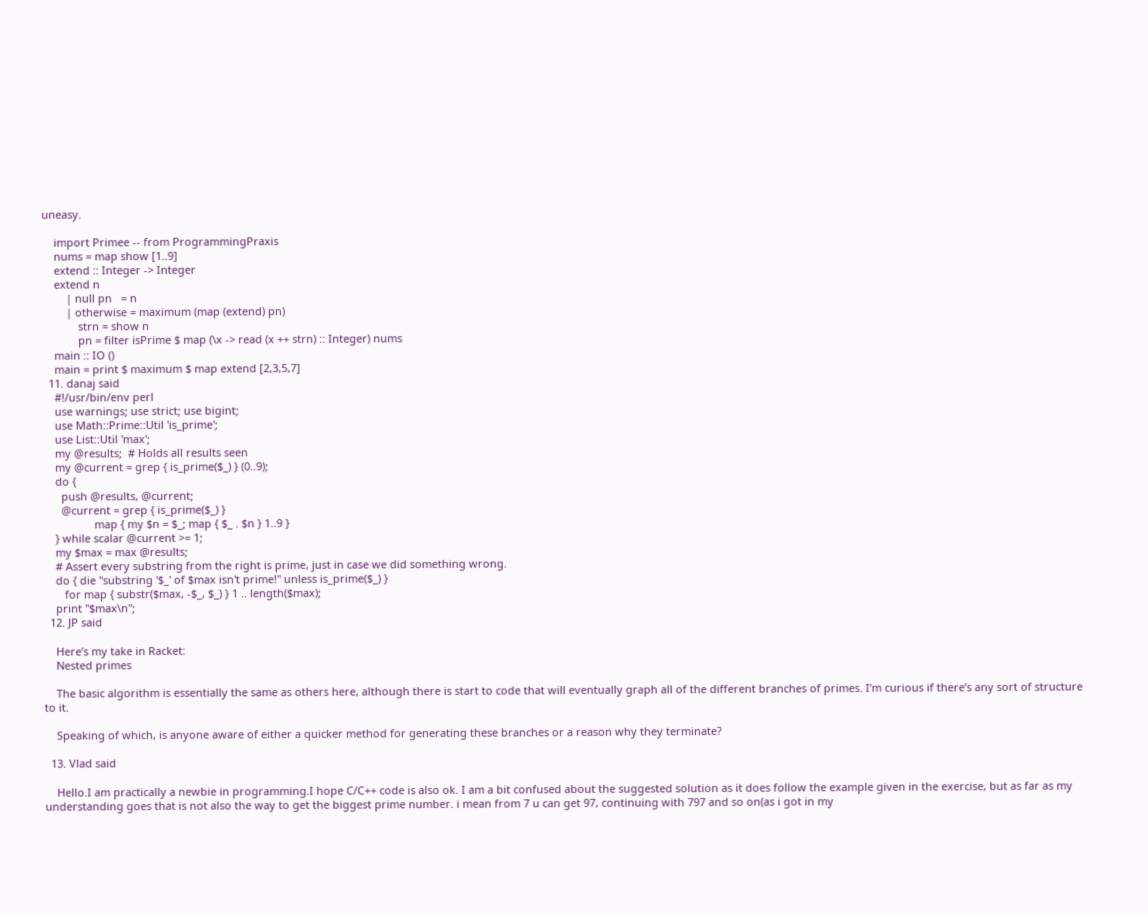uneasy.

    import Primee -- from ProgrammingPraxis
    nums = map show [1..9]
    extend :: Integer -> Integer
    extend n
        | null pn   = n
        | otherwise = maximum (map (extend) pn)
            strn = show n
            pn = filter isPrime $ map (\x -> read (x ++ strn) :: Integer) nums
    main :: IO ()
    main = print $ maximum $ map extend [2,3,5,7]
  11. danaj said
    #!/usr/bin/env perl
    use warnings; use strict; use bigint;
    use Math::Prime::Util 'is_prime';
    use List::Util 'max';
    my @results;  # Holds all results seen
    my @current = grep { is_prime($_) } (0..9);
    do {
      push @results, @current;
      @current = grep { is_prime($_) }
                 map { my $n = $_; map { $_ . $n } 1..9 }
    } while scalar @current >= 1;
    my $max = max @results;
    # Assert every substring from the right is prime, just in case we did something wrong.
    do { die "substring '$_' of $max isn't prime!" unless is_prime($_) }
       for map { substr($max, -$_, $_) } 1 .. length($max);
    print "$max\n";
  12. JP said

    Here’s my take in Racket:
    Nested primes

    The basic algorithm is essentially the same as others here, although there is start to code that will eventually graph all of the different branches of primes. I’m curious if there’s any sort of structure to it.

    Speaking of which, is anyone aware of either a quicker method for generating these branches or a reason why they terminate?

  13. Vlad said

    Hello.I am practically a newbie in programming.I hope C/C++ code is also ok. I am a bit confused about the suggested solution as it does follow the example given in the exercise, but as far as my understanding goes that is not also the way to get the biggest prime number. i mean from 7 u can get 97, continuing with 797 and so on(as i got in my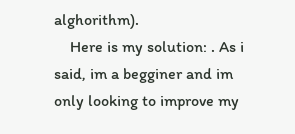alghorithm).
    Here is my solution: . As i said, im a begginer and im only looking to improve my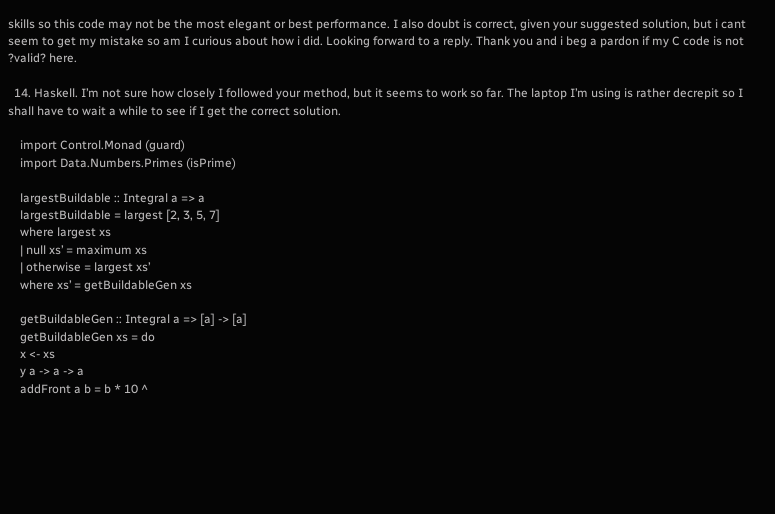skills so this code may not be the most elegant or best performance. I also doubt is correct, given your suggested solution, but i cant seem to get my mistake so am I curious about how i did. Looking forward to a reply. Thank you and i beg a pardon if my C code is not ?valid? here.

  14. Haskell. I’m not sure how closely I followed your method, but it seems to work so far. The laptop I’m using is rather decrepit so I shall have to wait a while to see if I get the correct solution.

    import Control.Monad (guard)
    import Data.Numbers.Primes (isPrime)

    largestBuildable :: Integral a => a
    largestBuildable = largest [2, 3, 5, 7]
    where largest xs
    | null xs’ = maximum xs
    | otherwise = largest xs’
    where xs’ = getBuildableGen xs

    getBuildableGen :: Integral a => [a] -> [a]
    getBuildableGen xs = do
    x <- xs
    y a -> a -> a
    addFront a b = b * 10 ^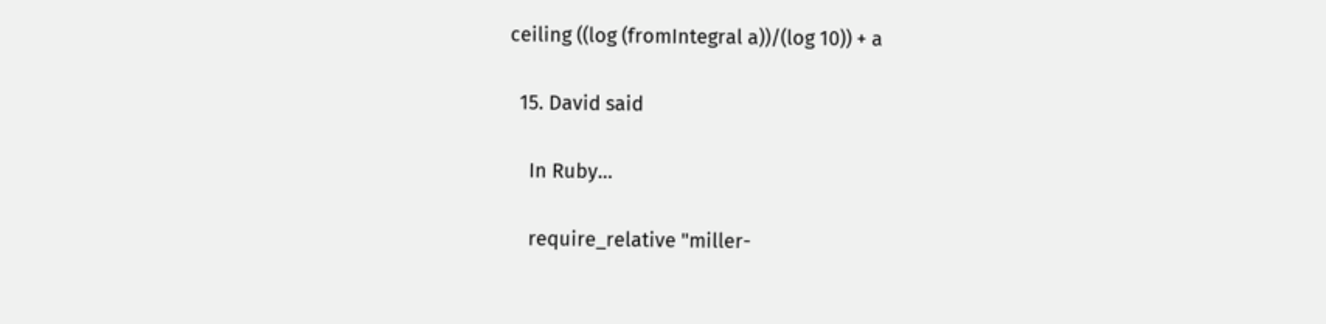ceiling ((log (fromIntegral a))/(log 10)) + a

  15. David said

    In Ruby…

    require_relative "miller-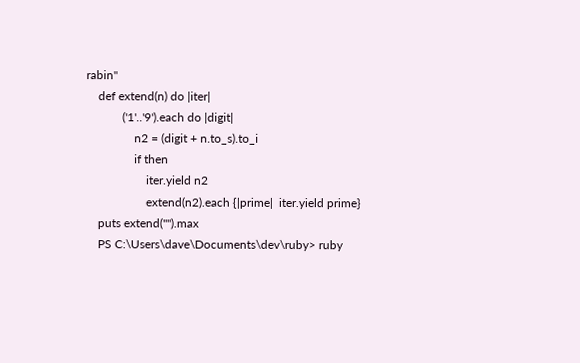rabin"
    def extend(n) do |iter|
            ('1'..'9').each do |digit|
                n2 = (digit + n.to_s).to_i
                if then
                    iter.yield n2
                    extend(n2).each {|prime|  iter.yield prime}
    puts extend("").max
    PS C:\Users\dave\Documents\dev\ruby> ruby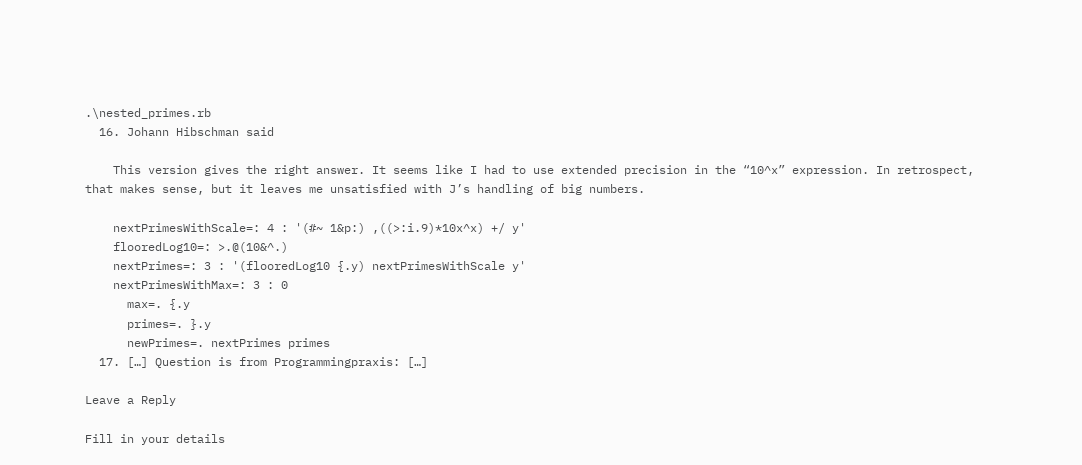.\nested_primes.rb
  16. Johann Hibschman said

    This version gives the right answer. It seems like I had to use extended precision in the “10^x” expression. In retrospect, that makes sense, but it leaves me unsatisfied with J’s handling of big numbers.

    nextPrimesWithScale=: 4 : '(#~ 1&p:) ,((>:i.9)*10x^x) +/ y'
    flooredLog10=: >.@(10&^.)
    nextPrimes=: 3 : '(flooredLog10 {.y) nextPrimesWithScale y'
    nextPrimesWithMax=: 3 : 0
      max=. {.y
      primes=. }.y
      newPrimes=. nextPrimes primes
  17. […] Question is from Programmingpraxis: […]

Leave a Reply

Fill in your details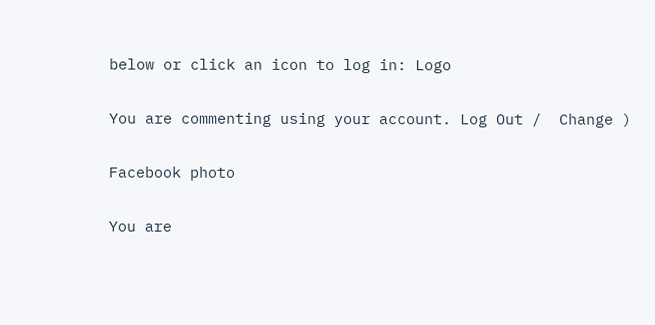below or click an icon to log in: Logo

You are commenting using your account. Log Out /  Change )

Facebook photo

You are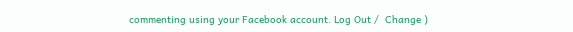commenting using your Facebook account. Log Out /  Change )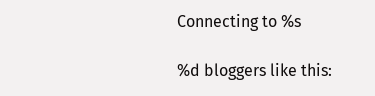Connecting to %s

%d bloggers like this: